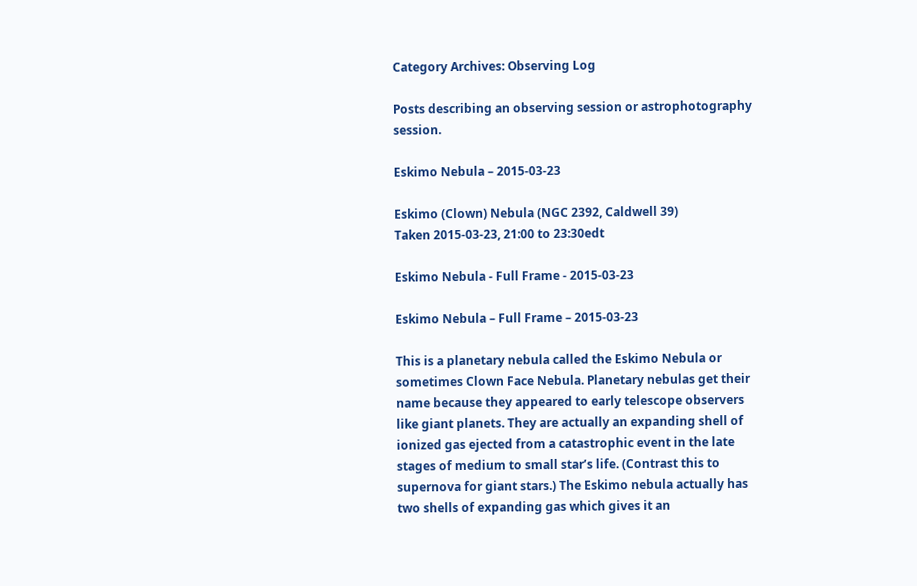Category Archives: Observing Log

Posts describing an observing session or astrophotography session.

Eskimo Nebula – 2015-03-23

Eskimo (Clown) Nebula (NGC 2392, Caldwell 39)
Taken 2015-03-23, 21:00 to 23:30edt

Eskimo Nebula - Full Frame - 2015-03-23

Eskimo Nebula – Full Frame – 2015-03-23

This is a planetary nebula called the Eskimo Nebula or sometimes Clown Face Nebula. Planetary nebulas get their name because they appeared to early telescope observers like giant planets. They are actually an expanding shell of ionized gas ejected from a catastrophic event in the late stages of medium to small star’s life. (Contrast this to supernova for giant stars.) The Eskimo nebula actually has two shells of expanding gas which gives it an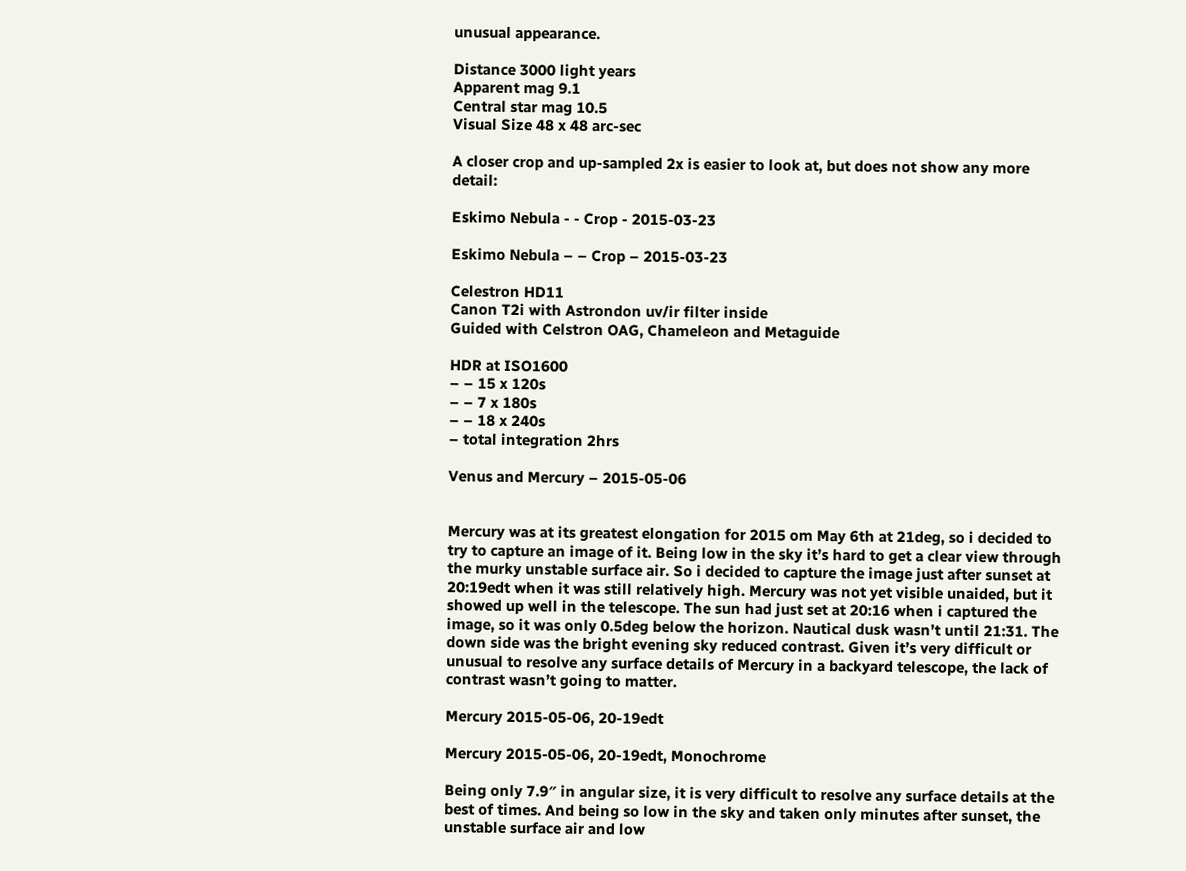unusual appearance.

Distance 3000 light years
Apparent mag 9.1
Central star mag 10.5
Visual Size 48 x 48 arc-sec

A closer crop and up-sampled 2x is easier to look at, but does not show any more detail:

Eskimo Nebula - - Crop - 2015-03-23

Eskimo Nebula – – Crop – 2015-03-23

Celestron HD11
Canon T2i with Astrondon uv/ir filter inside
Guided with Celstron OAG, Chameleon and Metaguide

HDR at ISO1600
– – 15 x 120s
– – 7 x 180s
– – 18 x 240s
– total integration 2hrs

Venus and Mercury – 2015-05-06


Mercury was at its greatest elongation for 2015 om May 6th at 21deg, so i decided to try to capture an image of it. Being low in the sky it’s hard to get a clear view through the murky unstable surface air. So i decided to capture the image just after sunset at 20:19edt when it was still relatively high. Mercury was not yet visible unaided, but it showed up well in the telescope. The sun had just set at 20:16 when i captured the image, so it was only 0.5deg below the horizon. Nautical dusk wasn’t until 21:31. The down side was the bright evening sky reduced contrast. Given it’s very difficult or unusual to resolve any surface details of Mercury in a backyard telescope, the lack of contrast wasn’t going to matter.

Mercury 2015-05-06, 20-19edt

Mercury 2015-05-06, 20-19edt, Monochrome

Being only 7.9″ in angular size, it is very difficult to resolve any surface details at the best of times. And being so low in the sky and taken only minutes after sunset, the unstable surface air and low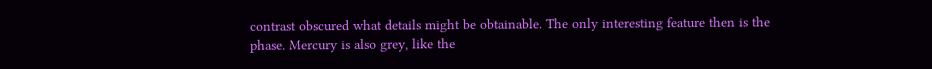contrast obscured what details might be obtainable. The only interesting feature then is the phase. Mercury is also grey, like the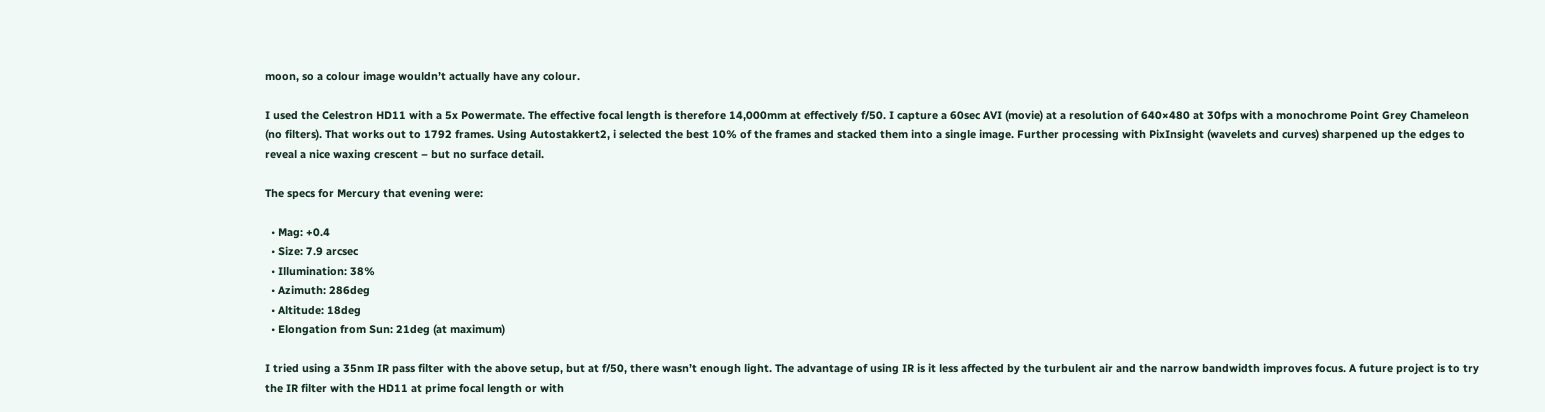moon, so a colour image wouldn’t actually have any colour.

I used the Celestron HD11 with a 5x Powermate. The effective focal length is therefore 14,000mm at effectively f/50. I capture a 60sec AVI (movie) at a resolution of 640×480 at 30fps with a monochrome Point Grey Chameleon (no filters). That works out to 1792 frames. Using Autostakkert2, i selected the best 10% of the frames and stacked them into a single image. Further processing with PixInsight (wavelets and curves) sharpened up the edges to reveal a nice waxing crescent – but no surface detail.

The specs for Mercury that evening were:

  • Mag: +0.4
  • Size: 7.9 arcsec
  • Illumination: 38%
  • Azimuth: 286deg
  • Altitude: 18deg
  • Elongation from Sun: 21deg (at maximum)

I tried using a 35nm IR pass filter with the above setup, but at f/50, there wasn’t enough light. The advantage of using IR is it less affected by the turbulent air and the narrow bandwidth improves focus. A future project is to try the IR filter with the HD11 at prime focal length or with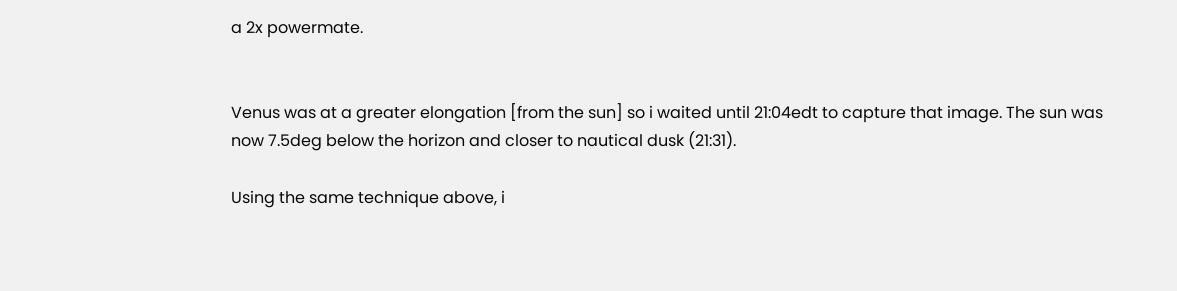a 2x powermate.


Venus was at a greater elongation [from the sun] so i waited until 21:04edt to capture that image. The sun was now 7.5deg below the horizon and closer to nautical dusk (21:31).

Using the same technique above, i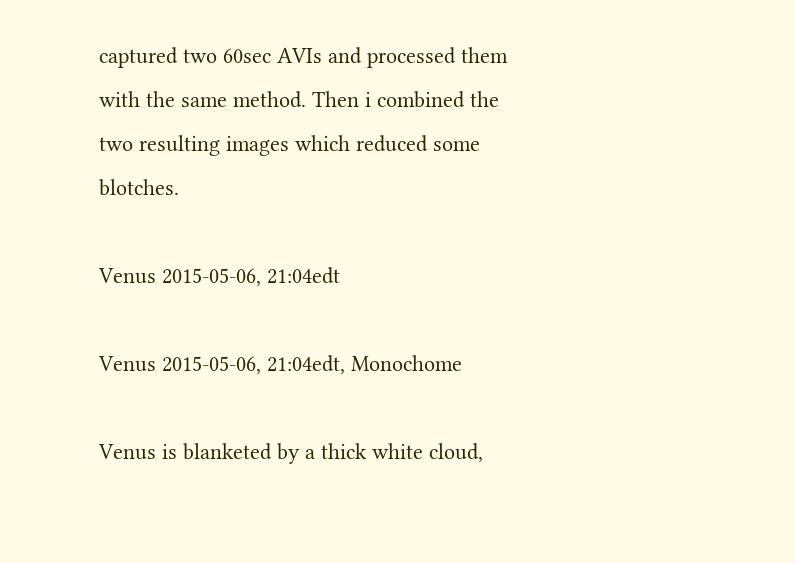captured two 60sec AVIs and processed them with the same method. Then i combined the two resulting images which reduced some blotches.

Venus 2015-05-06, 21:04edt

Venus 2015-05-06, 21:04edt, Monochome

Venus is blanketed by a thick white cloud,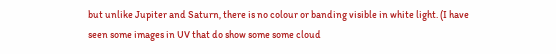but unlike Jupiter and Saturn, there is no colour or banding visible in white light. (I have seen some images in UV that do show some some cloud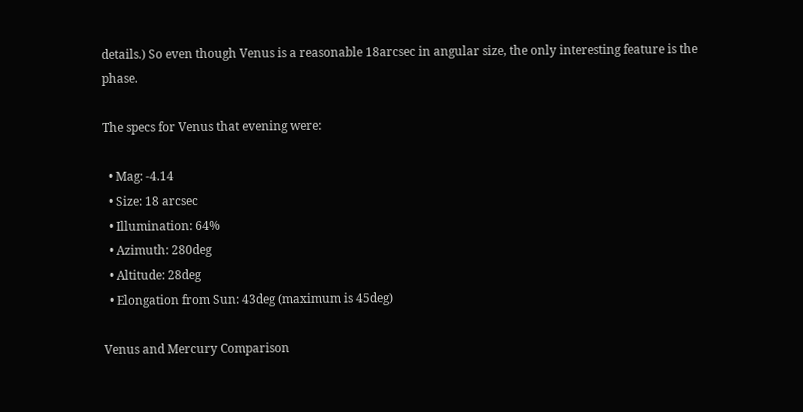details.) So even though Venus is a reasonable 18arcsec in angular size, the only interesting feature is the phase.

The specs for Venus that evening were:

  • Mag: -4.14
  • Size: 18 arcsec
  • Illumination: 64%
  • Azimuth: 280deg
  • Altitude: 28deg
  • Elongation from Sun: 43deg (maximum is 45deg)

Venus and Mercury Comparison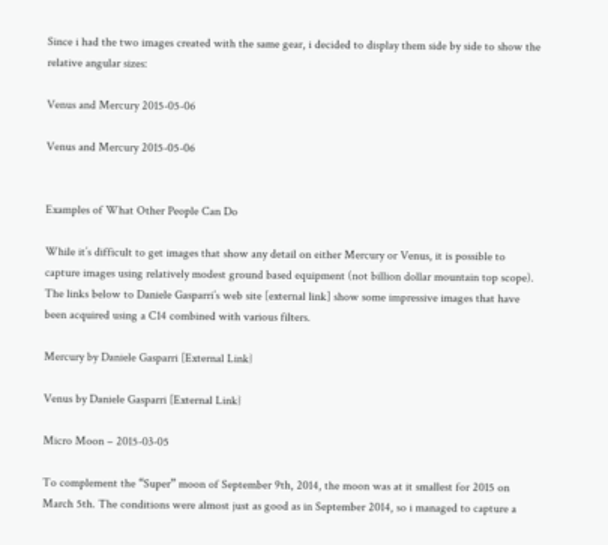Since i had the two images created with the same gear, i decided to display them side by side to show the relative angular sizes:

Venus and Mercury 2015-05-06

Venus and Mercury 2015-05-06


Examples of What Other People Can Do

While it’s difficult to get images that show any detail on either Mercury or Venus, it is possible to capture images using relatively modest ground based equipment (not billion dollar mountain top scope). The links below to Daniele Gasparri’s web site [external link] show some impressive images that have been acquired using a C14 combined with various filters.

Mercury by Daniele Gasparri [External Link}

Venus by Daniele Gasparri [External Link}

Micro Moon – 2015-03-05

To complement the “Super” moon of September 9th, 2014, the moon was at it smallest for 2015 on March 5th. The conditions were almost just as good as in September 2014, so i managed to capture a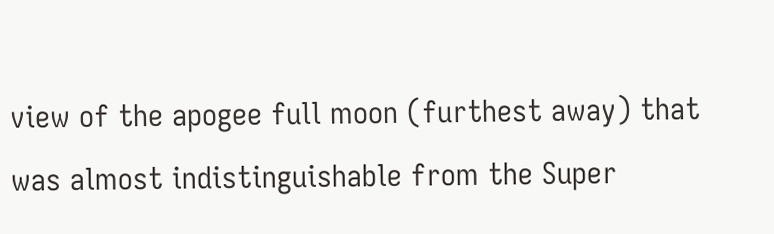view of the apogee full moon (furthest away) that was almost indistinguishable from the Super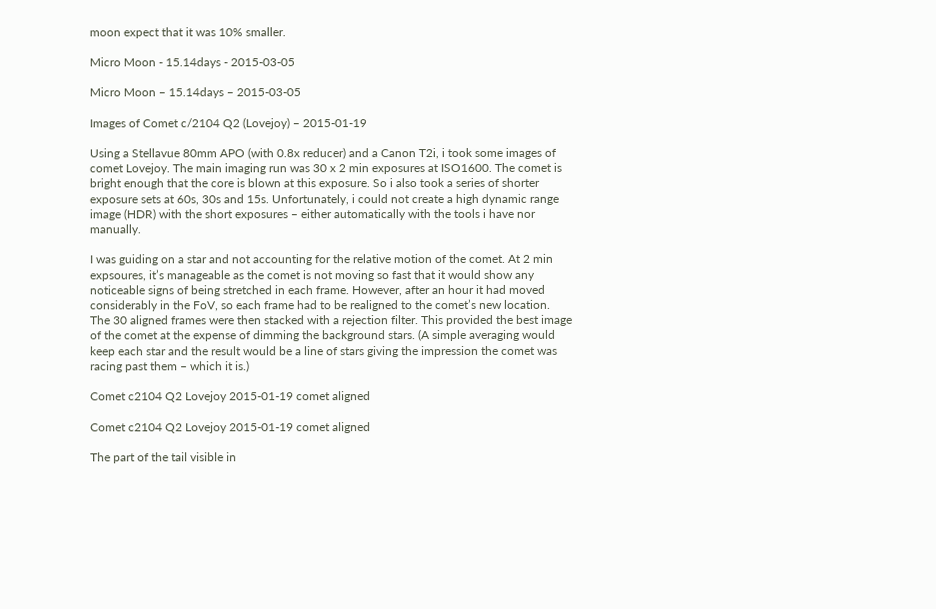moon expect that it was 10% smaller.

Micro Moon - 15.14days - 2015-03-05

Micro Moon – 15.14days – 2015-03-05

Images of Comet c/2104 Q2 (Lovejoy) – 2015-01-19

Using a Stellavue 80mm APO (with 0.8x reducer) and a Canon T2i, i took some images of comet Lovejoy. The main imaging run was 30 x 2 min exposures at ISO1600. The comet is bright enough that the core is blown at this exposure. So i also took a series of shorter exposure sets at 60s, 30s and 15s. Unfortunately, i could not create a high dynamic range image (HDR) with the short exposures – either automatically with the tools i have nor manually.

I was guiding on a star and not accounting for the relative motion of the comet. At 2 min expsoures, it’s manageable as the comet is not moving so fast that it would show any noticeable signs of being stretched in each frame. However, after an hour it had moved considerably in the FoV, so each frame had to be realigned to the comet’s new location. The 30 aligned frames were then stacked with a rejection filter. This provided the best image of the comet at the expense of dimming the background stars. (A simple averaging would keep each star and the result would be a line of stars giving the impression the comet was racing past them – which it is.)

Comet c2104 Q2 Lovejoy 2015-01-19 comet aligned

Comet c2104 Q2 Lovejoy 2015-01-19 comet aligned

The part of the tail visible in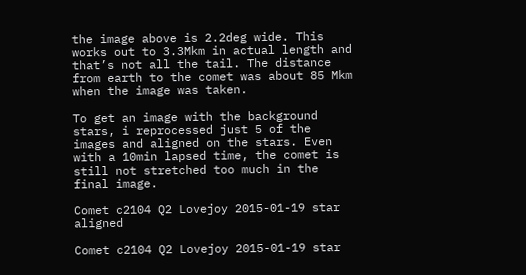the image above is 2.2deg wide. This works out to 3.3Mkm in actual length and that’s not all the tail. The distance from earth to the comet was about 85 Mkm when the image was taken.

To get an image with the background stars, i reprocessed just 5 of the images and aligned on the stars. Even with a 10min lapsed time, the comet is still not stretched too much in the final image.

Comet c2104 Q2 Lovejoy 2015-01-19 star aligned

Comet c2104 Q2 Lovejoy 2015-01-19 star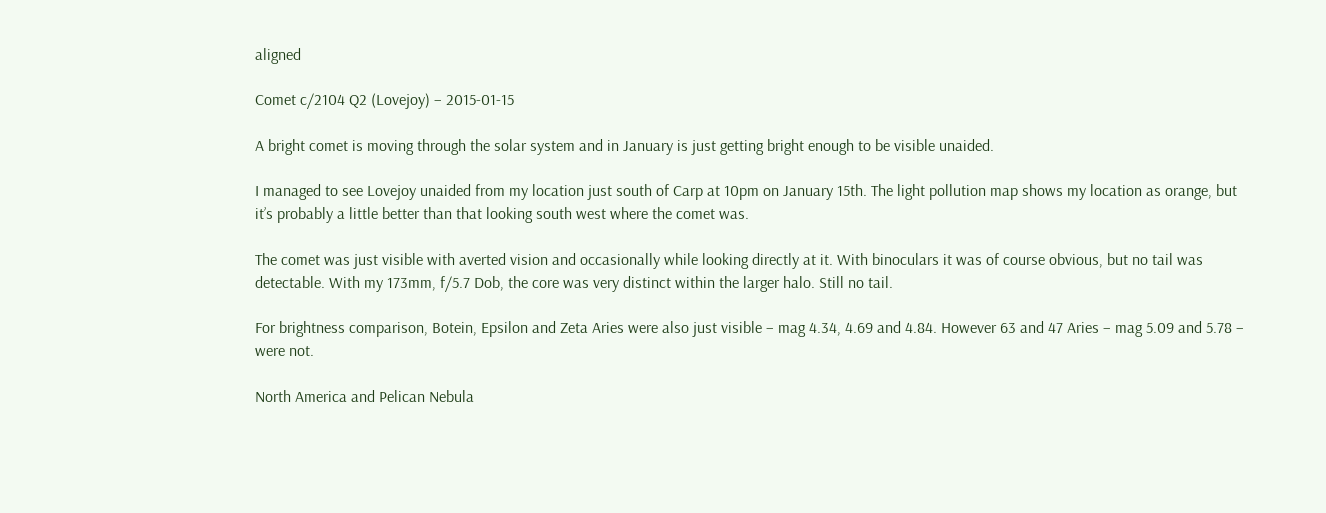aligned

Comet c/2104 Q2 (Lovejoy) – 2015-01-15

A bright comet is moving through the solar system and in January is just getting bright enough to be visible unaided.

I managed to see Lovejoy unaided from my location just south of Carp at 10pm on January 15th. The light pollution map shows my location as orange, but it’s probably a little better than that looking south west where the comet was.

The comet was just visible with averted vision and occasionally while looking directly at it. With binoculars it was of course obvious, but no tail was detectable. With my 173mm, f/5.7 Dob, the core was very distinct within the larger halo. Still no tail.

For brightness comparison, Botein, Epsilon and Zeta Aries were also just visible – mag 4.34, 4.69 and 4.84. However 63 and 47 Aries – mag 5.09 and 5.78 – were not.

North America and Pelican Nebula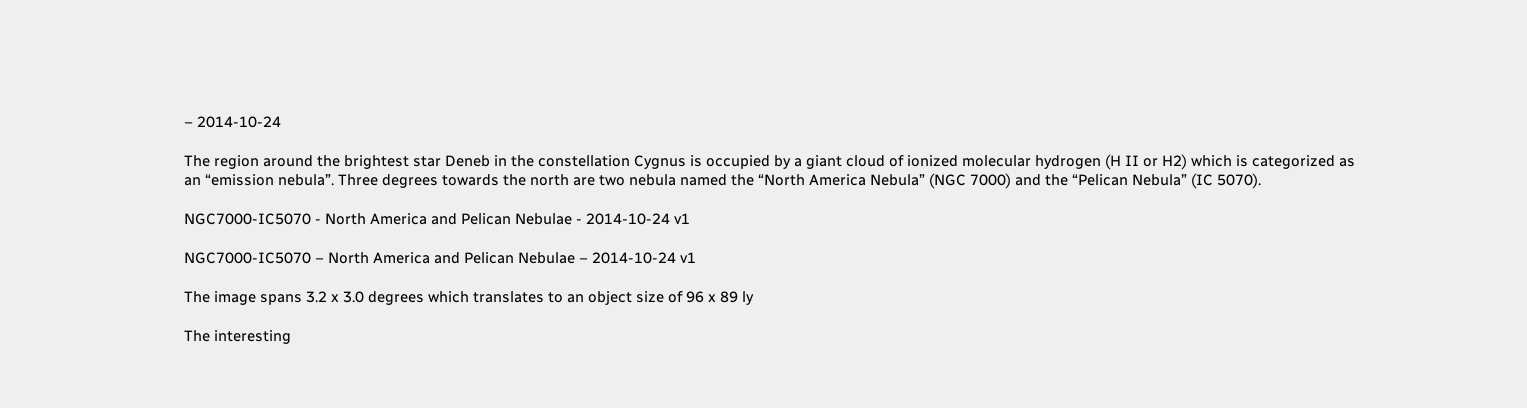– 2014-10-24

The region around the brightest star Deneb in the constellation Cygnus is occupied by a giant cloud of ionized molecular hydrogen (H II or H2) which is categorized as an “emission nebula”. Three degrees towards the north are two nebula named the “North America Nebula” (NGC 7000) and the “Pelican Nebula” (IC 5070).

NGC7000-IC5070 - North America and Pelican Nebulae - 2014-10-24 v1

NGC7000-IC5070 – North America and Pelican Nebulae – 2014-10-24 v1

The image spans 3.2 x 3.0 degrees which translates to an object size of 96 x 89 ly

The interesting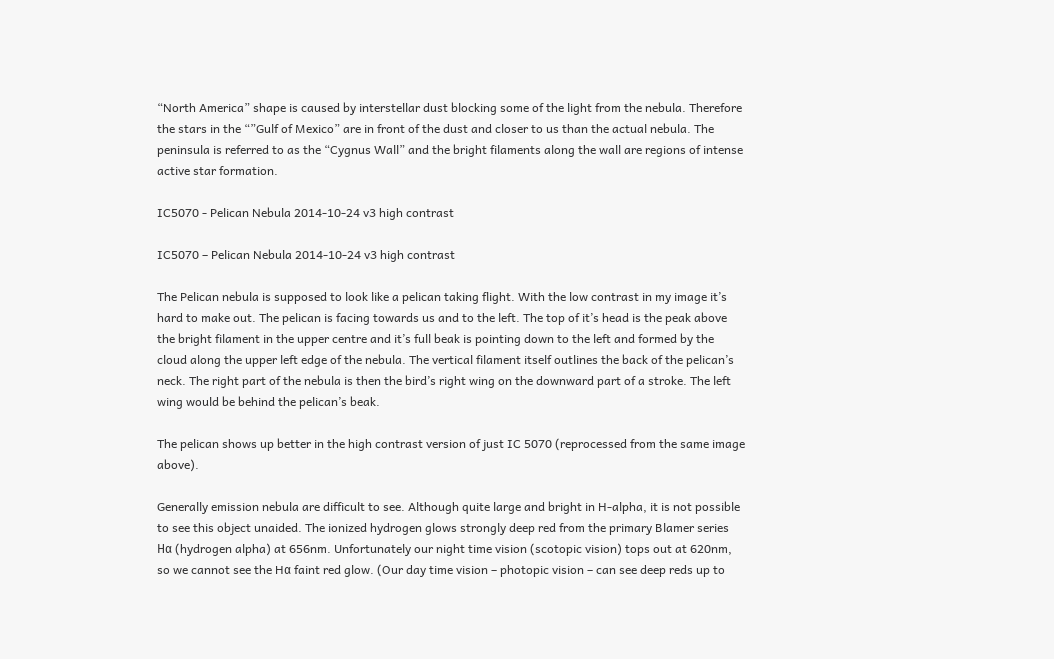“North America” shape is caused by interstellar dust blocking some of the light from the nebula. Therefore the stars in the “”Gulf of Mexico” are in front of the dust and closer to us than the actual nebula. The peninsula is referred to as the “Cygnus Wall” and the bright filaments along the wall are regions of intense active star formation.

IC5070 - Pelican Nebula 2014-10-24 v3 high contrast

IC5070 – Pelican Nebula 2014-10-24 v3 high contrast

The Pelican nebula is supposed to look like a pelican taking flight. With the low contrast in my image it’s hard to make out. The pelican is facing towards us and to the left. The top of it’s head is the peak above the bright filament in the upper centre and it’s full beak is pointing down to the left and formed by the cloud along the upper left edge of the nebula. The vertical filament itself outlines the back of the pelican’s neck. The right part of the nebula is then the bird’s right wing on the downward part of a stroke. The left wing would be behind the pelican’s beak.

The pelican shows up better in the high contrast version of just IC 5070 (reprocessed from the same image above).

Generally emission nebula are difficult to see. Although quite large and bright in H-alpha, it is not possible to see this object unaided. The ionized hydrogen glows strongly deep red from the primary Blamer series Hα (hydrogen alpha) at 656nm. Unfortunately our night time vision (scotopic vision) tops out at 620nm, so we cannot see the Hα faint red glow. (Our day time vision – photopic vision – can see deep reds up to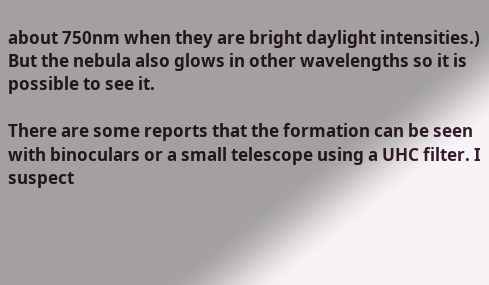about 750nm when they are bright daylight intensities.) But the nebula also glows in other wavelengths so it is possible to see it.

There are some reports that the formation can be seen with binoculars or a small telescope using a UHC filter. I suspect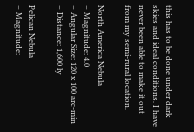this has to be done under dark skies and ideal conditions. I have never been able to make it out from my semi-rural location.

North America Nebula
– Magnitude: 4.0
– Angular Size: 120 x 100 arc-min
– Distance: 1,600 ly

Pelican Nebula
– Magnitude: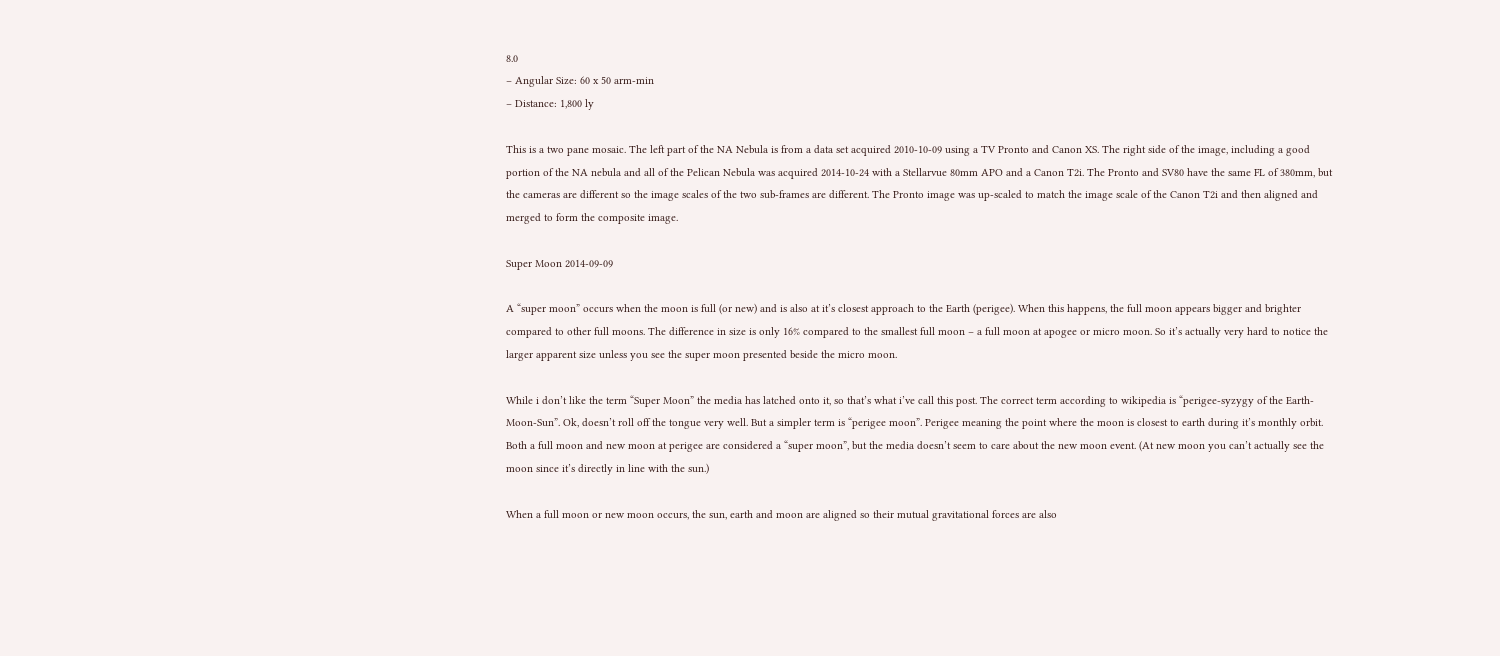8.0
– Angular Size: 60 x 50 arm-min
– Distance: 1,800 ly

This is a two pane mosaic. The left part of the NA Nebula is from a data set acquired 2010-10-09 using a TV Pronto and Canon XS. The right side of the image, including a good portion of the NA nebula and all of the Pelican Nebula was acquired 2014-10-24 with a Stellarvue 80mm APO and a Canon T2i. The Pronto and SV80 have the same FL of 380mm, but the cameras are different so the image scales of the two sub-frames are different. The Pronto image was up-scaled to match the image scale of the Canon T2i and then aligned and merged to form the composite image.

Super Moon 2014-09-09

A “super moon” occurs when the moon is full (or new) and is also at it’s closest approach to the Earth (perigee). When this happens, the full moon appears bigger and brighter compared to other full moons. The difference in size is only 16% compared to the smallest full moon – a full moon at apogee or micro moon. So it’s actually very hard to notice the larger apparent size unless you see the super moon presented beside the micro moon.

While i don’t like the term “Super Moon” the media has latched onto it, so that’s what i’ve call this post. The correct term according to wikipedia is “perigee-syzygy of the Earth-Moon-Sun”. Ok, doesn’t roll off the tongue very well. But a simpler term is “perigee moon”. Perigee meaning the point where the moon is closest to earth during it’s monthly orbit. Both a full moon and new moon at perigee are considered a “super moon”, but the media doesn’t seem to care about the new moon event. (At new moon you can’t actually see the moon since it’s directly in line with the sun.)

When a full moon or new moon occurs, the sun, earth and moon are aligned so their mutual gravitational forces are also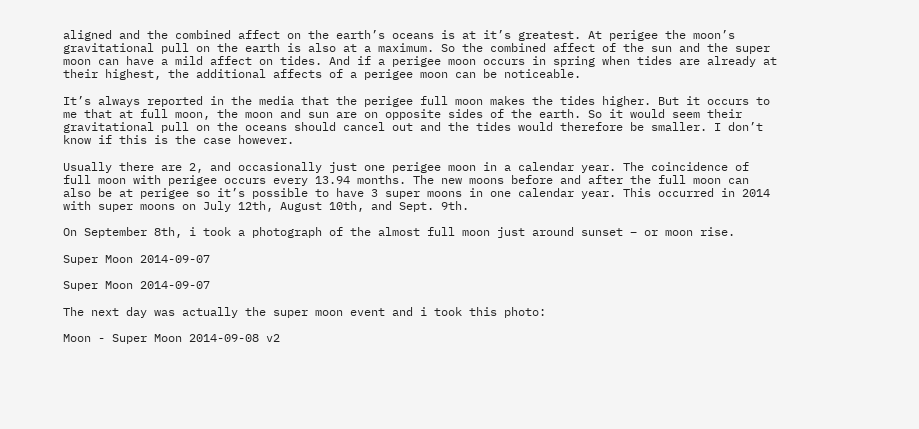aligned and the combined affect on the earth’s oceans is at it’s greatest. At perigee the moon’s gravitational pull on the earth is also at a maximum. So the combined affect of the sun and the super moon can have a mild affect on tides. And if a perigee moon occurs in spring when tides are already at their highest, the additional affects of a perigee moon can be noticeable.

It’s always reported in the media that the perigee full moon makes the tides higher. But it occurs to me that at full moon, the moon and sun are on opposite sides of the earth. So it would seem their gravitational pull on the oceans should cancel out and the tides would therefore be smaller. I don’t know if this is the case however.

Usually there are 2, and occasionally just one perigee moon in a calendar year. The coincidence of full moon with perigee occurs every 13.94 months. The new moons before and after the full moon can also be at perigee so it’s possible to have 3 super moons in one calendar year. This occurred in 2014 with super moons on July 12th, August 10th, and Sept. 9th.

On September 8th, i took a photograph of the almost full moon just around sunset – or moon rise.

Super Moon 2014-09-07

Super Moon 2014-09-07

The next day was actually the super moon event and i took this photo:

Moon - Super Moon 2014-09-08 v2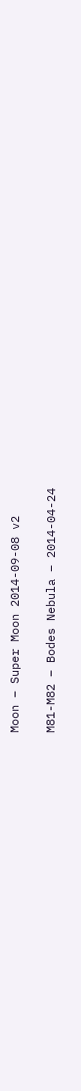Moon – Super Moon 2014-09-08 v2

M81-M82 – Bodes Nebula – 2014-04-24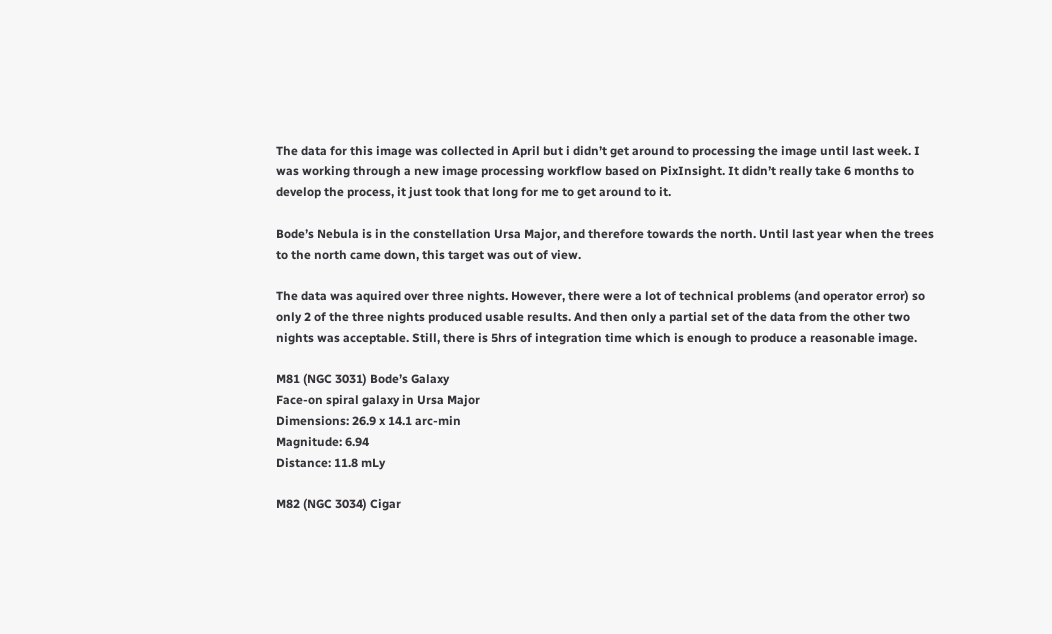The data for this image was collected in April but i didn’t get around to processing the image until last week. I was working through a new image processing workflow based on PixInsight. It didn’t really take 6 months to develop the process, it just took that long for me to get around to it.

Bode’s Nebula is in the constellation Ursa Major, and therefore towards the north. Until last year when the trees to the north came down, this target was out of view.

The data was aquired over three nights. However, there were a lot of technical problems (and operator error) so only 2 of the three nights produced usable results. And then only a partial set of the data from the other two nights was acceptable. Still, there is 5hrs of integration time which is enough to produce a reasonable image.

M81 (NGC 3031) Bode’s Galaxy
Face-on spiral galaxy in Ursa Major
Dimensions: 26.9 x 14.1 arc-min
Magnitude: 6.94
Distance: 11.8 mLy

M82 (NGC 3034) Cigar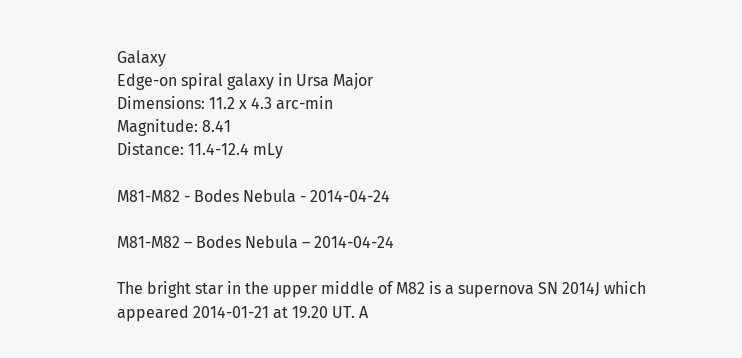Galaxy
Edge-on spiral galaxy in Ursa Major
Dimensions: 11.2 x 4.3 arc-min
Magnitude: 8.41
Distance: 11.4-12.4 mLy

M81-M82 - Bodes Nebula - 2014-04-24

M81-M82 – Bodes Nebula – 2014-04-24

The bright star in the upper middle of M82 is a supernova SN 2014J which appeared 2014-01-21 at 19.20 UT. A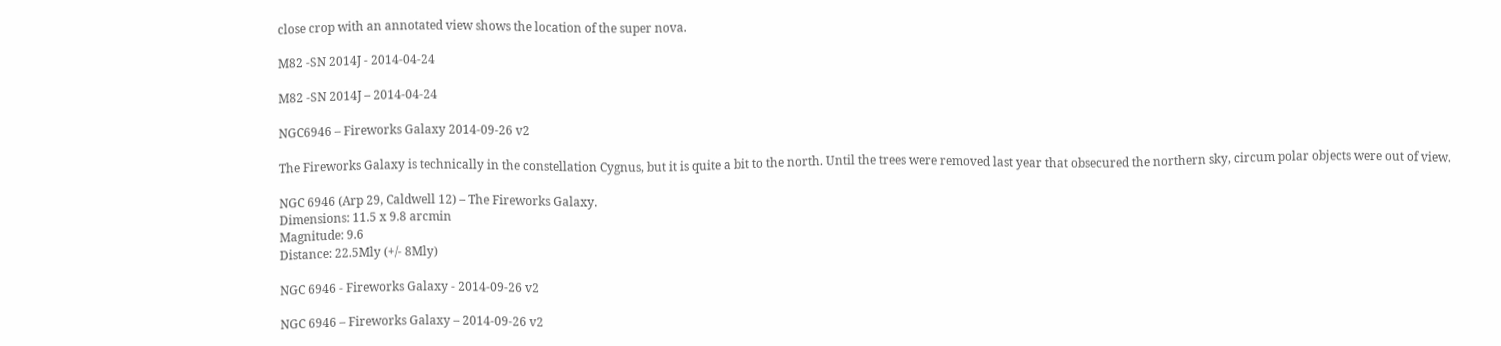close crop with an annotated view shows the location of the super nova.

M82 -SN 2014J - 2014-04-24

M82 -SN 2014J – 2014-04-24

NGC6946 – Fireworks Galaxy 2014-09-26 v2

The Fireworks Galaxy is technically in the constellation Cygnus, but it is quite a bit to the north. Until the trees were removed last year that obsecured the northern sky, circum polar objects were out of view.

NGC 6946 (Arp 29, Caldwell 12) – The Fireworks Galaxy.
Dimensions: 11.5 x 9.8 arcmin
Magnitude: 9.6
Distance: 22.5Mly (+/- 8Mly)

NGC 6946 - Fireworks Galaxy - 2014-09-26 v2

NGC 6946 – Fireworks Galaxy – 2014-09-26 v2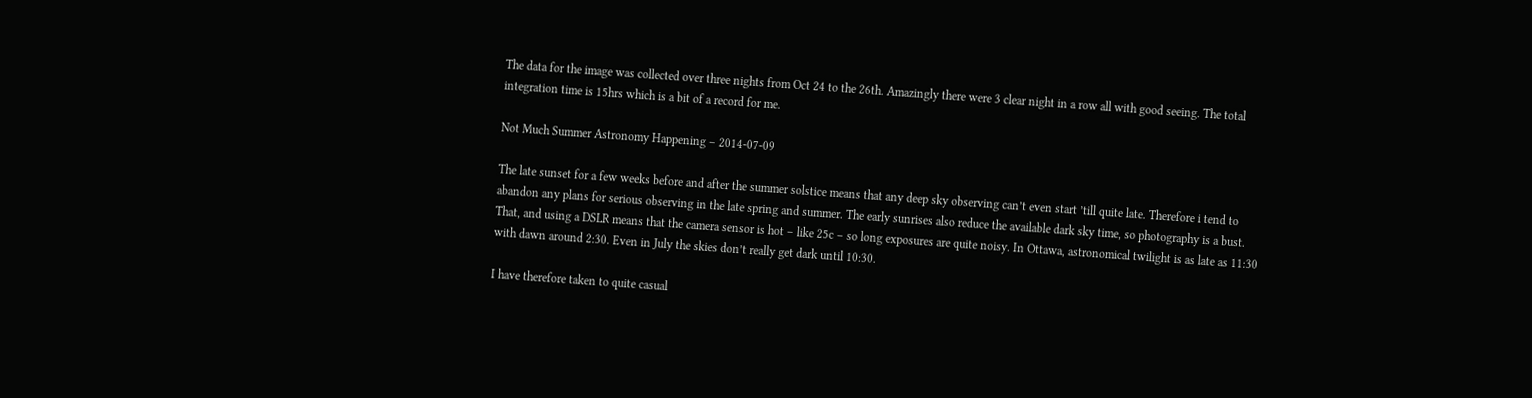The data for the image was collected over three nights from Oct 24 to the 26th. Amazingly there were 3 clear night in a row all with good seeing. The total integration time is 15hrs which is a bit of a record for me.

Not Much Summer Astronomy Happening – 2014-07-09

The late sunset for a few weeks before and after the summer solstice means that any deep sky observing can’t even start ’till quite late. Therefore i tend to abandon any plans for serious observing in the late spring and summer. The early sunrises also reduce the available dark sky time, so photography is a bust. That, and using a DSLR means that the camera sensor is hot – like 25c – so long exposures are quite noisy. In Ottawa, astronomical twilight is as late as 11:30 with dawn around 2:30. Even in July the skies don’t really get dark until 10:30.

I have therefore taken to quite casual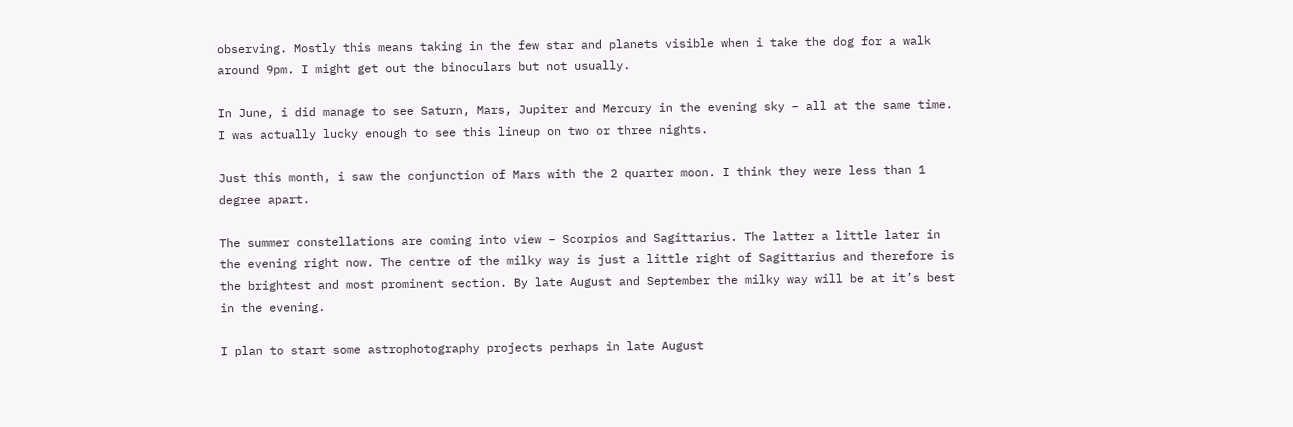observing. Mostly this means taking in the few star and planets visible when i take the dog for a walk around 9pm. I might get out the binoculars but not usually.

In June, i did manage to see Saturn, Mars, Jupiter and Mercury in the evening sky – all at the same time. I was actually lucky enough to see this lineup on two or three nights.

Just this month, i saw the conjunction of Mars with the 2 quarter moon. I think they were less than 1 degree apart.

The summer constellations are coming into view – Scorpios and Sagittarius. The latter a little later in the evening right now. The centre of the milky way is just a little right of Sagittarius and therefore is the brightest and most prominent section. By late August and September the milky way will be at it’s best in the evening.

I plan to start some astrophotography projects perhaps in late August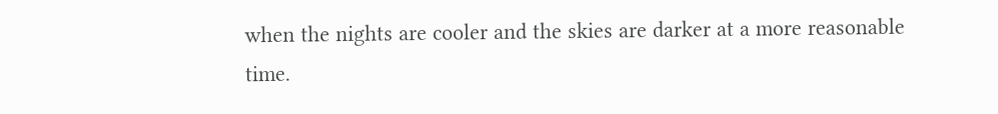when the nights are cooler and the skies are darker at a more reasonable time.